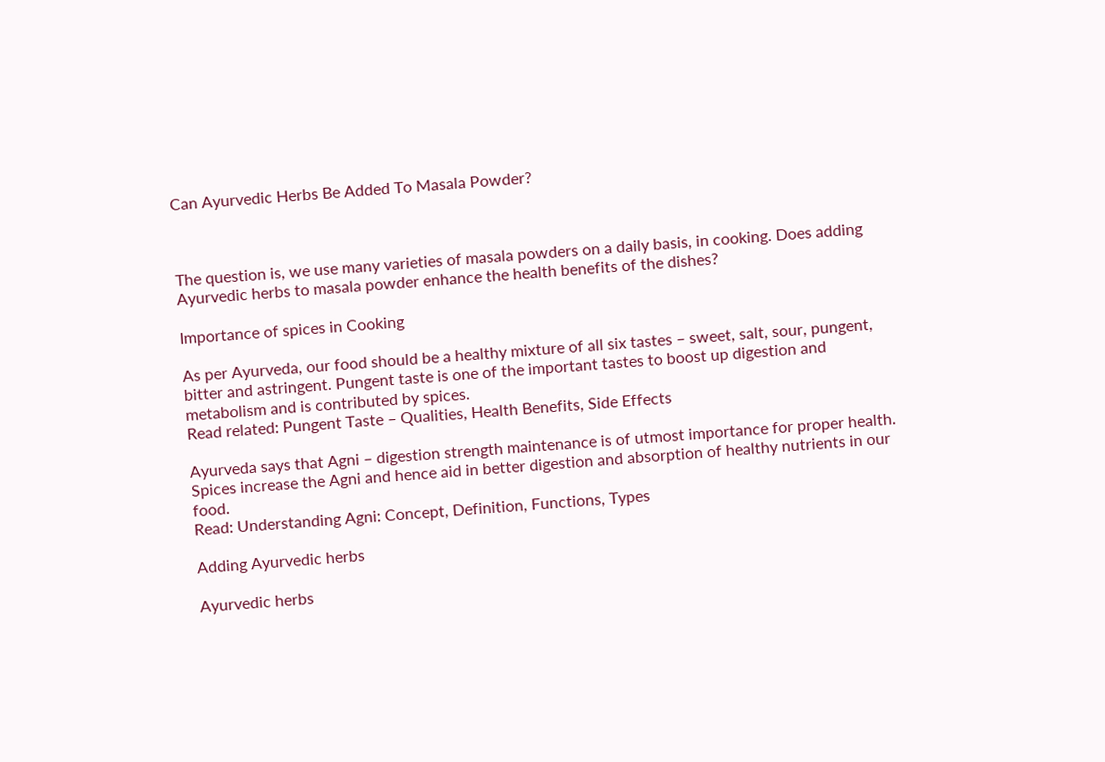Can Ayurvedic Herbs Be Added To Masala Powder?



The question is, we use many varieties of masala powders on a daily basis, in cooking. Does adding Ayurvedic herbs to masala powder enhance the health benefits of the dishes?

Importance of spices in Cooking

As per Ayurveda, our food should be a healthy mixture of all six tastes – sweet, salt, sour, pungent, bitter and astringent. Pungent taste is one of the important tastes to boost up digestion and metabolism and is contributed by spices.
Read related: Pungent Taste – Qualities, Health Benefits, Side Effects

Ayurveda says that Agni – digestion strength maintenance is of utmost importance for proper health. Spices increase the Agni and hence aid in better digestion and absorption of healthy nutrients in our food.
Read: Understanding Agni: Concept, Definition, Functions, Types

Adding Ayurvedic herbs

Ayurvedic herbs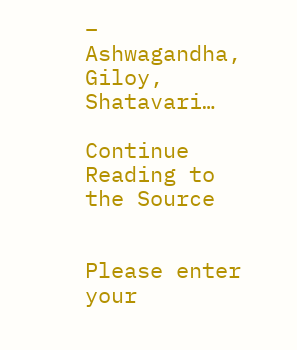– Ashwagandha, Giloy, Shatavari…

Continue Reading to the Source


Please enter your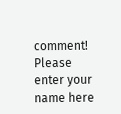comment!
Please enter your name here